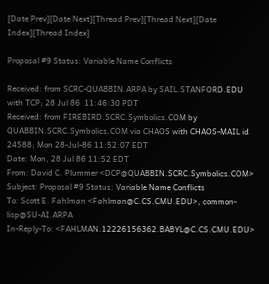[Date Prev][Date Next][Thread Prev][Thread Next][Date Index][Thread Index]

Proposal #9 Status: Variable Name Conflicts

Received: from SCRC-QUABBIN.ARPA by SAIL.STANFORD.EDU with TCP; 28 Jul 86  11:46:30 PDT
Received: from FIREBIRD.SCRC.Symbolics.COM by QUABBIN.SCRC.Symbolics.COM via CHAOS with CHAOS-MAIL id 24588; Mon 28-Jul-86 11:52:07 EDT
Date: Mon, 28 Jul 86 11:52 EDT
From: David C. Plummer <DCP@QUABBIN.SCRC.Symbolics.COM>
Subject: Proposal #9 Status: Variable Name Conflicts
To: Scott E. Fahlman <Fahlman@C.CS.CMU.EDU>, common-lisp@SU-AI.ARPA
In-Reply-To: <FAHLMAN.12226156362.BABYL@C.CS.CMU.EDU>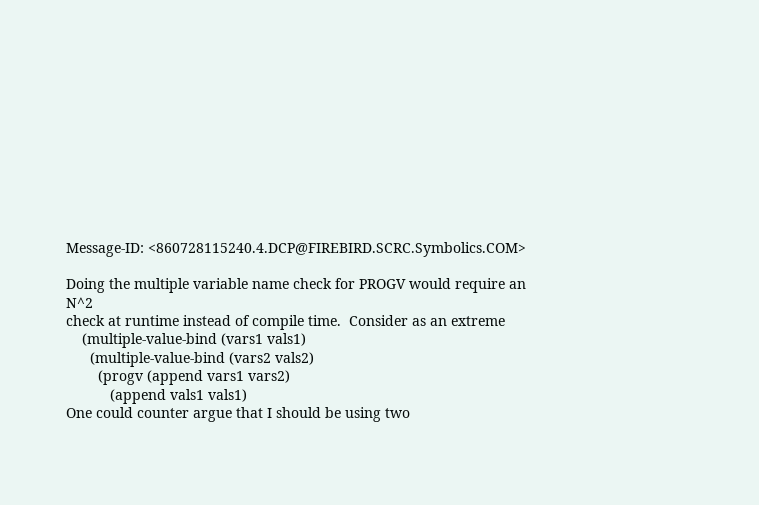Message-ID: <860728115240.4.DCP@FIREBIRD.SCRC.Symbolics.COM>

Doing the multiple variable name check for PROGV would require an N^2
check at runtime instead of compile time.  Consider as an extreme
    (multiple-value-bind (vars1 vals1)
      (multiple-value-bind (vars2 vals2)
        (progv (append vars1 vars2)
           (append vals1 vals1)
One could counter argue that I should be using two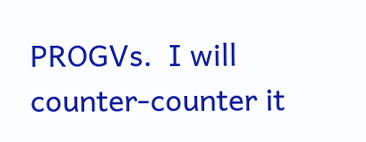PROGVs.  I will
counter-counter it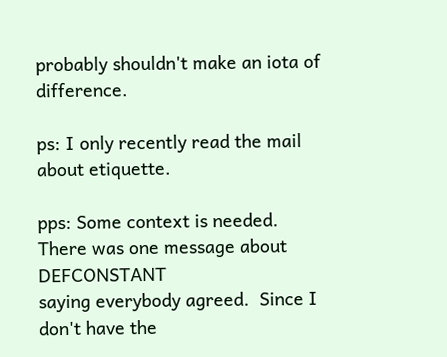probably shouldn't make an iota of difference.

ps: I only recently read the mail about etiquette.

pps: Some context is needed.  There was one message about DEFCONSTANT
saying everybody agreed.  Since I don't have the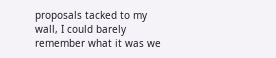proposals tacked to my
wall, I could barely remember what it was we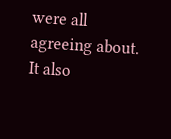were all agreeing about.
It also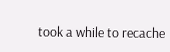took a while to recache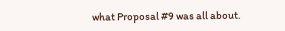what Proposal #9 was all about.